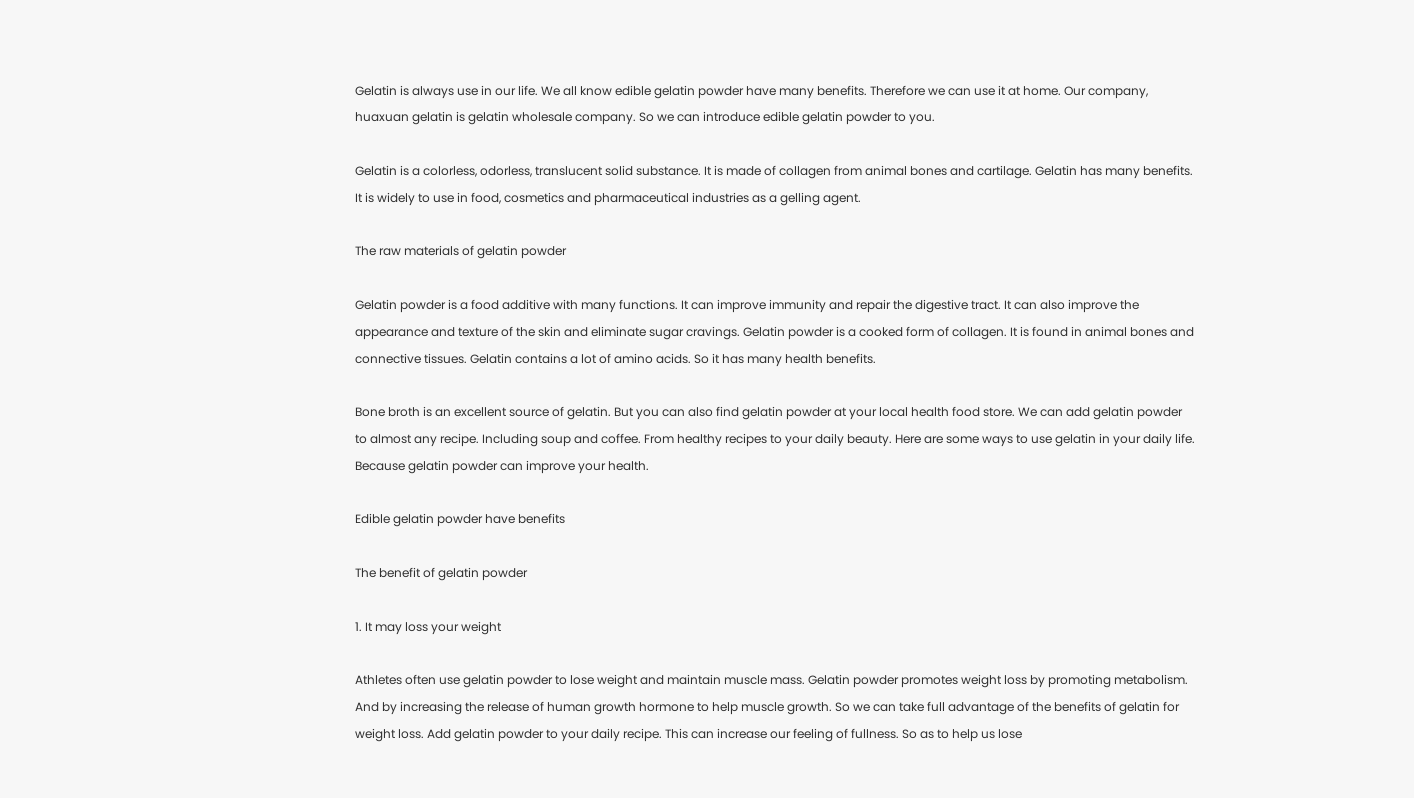Gelatin is always use in our life. We all know edible gelatin powder have many benefits. Therefore we can use it at home. Our company, huaxuan gelatin is gelatin wholesale company. So we can introduce edible gelatin powder to you.

Gelatin is a colorless, odorless, translucent solid substance. It is made of collagen from animal bones and cartilage. Gelatin has many benefits. It is widely to use in food, cosmetics and pharmaceutical industries as a gelling agent.

The raw materials of gelatin powder

Gelatin powder is a food additive with many functions. It can improve immunity and repair the digestive tract. It can also improve the appearance and texture of the skin and eliminate sugar cravings. Gelatin powder is a cooked form of collagen. It is found in animal bones and connective tissues. Gelatin contains a lot of amino acids. So it has many health benefits.

Bone broth is an excellent source of gelatin. But you can also find gelatin powder at your local health food store. We can add gelatin powder to almost any recipe. Including soup and coffee. From healthy recipes to your daily beauty. Here are some ways to use gelatin in your daily life. Because gelatin powder can improve your health.

Edible gelatin powder have benefits

The benefit of gelatin powder

1. It may loss your weight

Athletes often use gelatin powder to lose weight and maintain muscle mass. Gelatin powder promotes weight loss by promoting metabolism. And by increasing the release of human growth hormone to help muscle growth. So we can take full advantage of the benefits of gelatin for weight loss. Add gelatin powder to your daily recipe. This can increase our feeling of fullness. So as to help us lose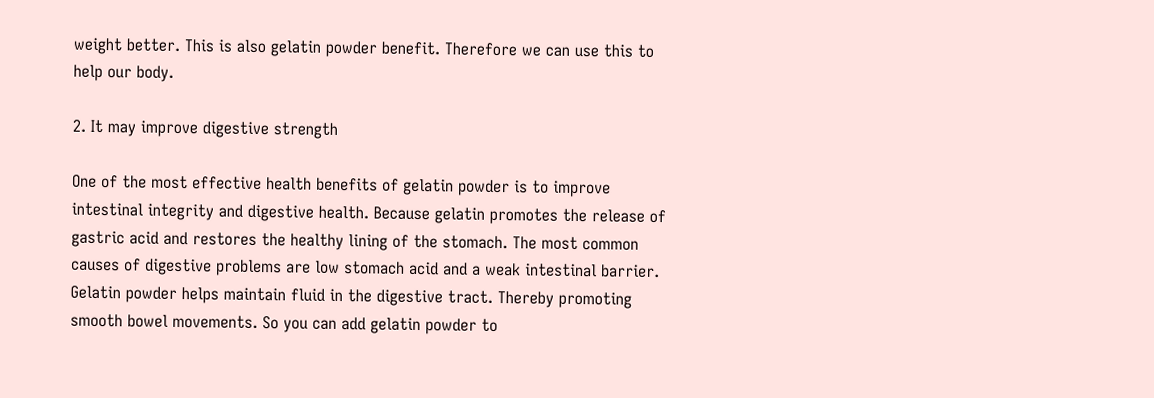weight better. This is also gelatin powder benefit. Therefore we can use this to help our body.

2. It may improve digestive strength

One of the most effective health benefits of gelatin powder is to improve intestinal integrity and digestive health. Because gelatin promotes the release of gastric acid and restores the healthy lining of the stomach. The most common causes of digestive problems are low stomach acid and a weak intestinal barrier. Gelatin powder helps maintain fluid in the digestive tract. Thereby promoting smooth bowel movements. So you can add gelatin powder to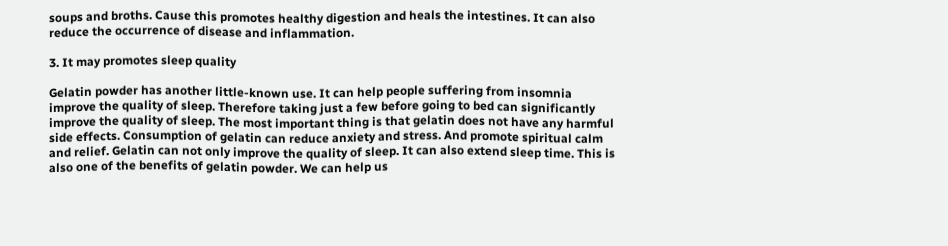soups and broths. Cause this promotes healthy digestion and heals the intestines. It can also reduce the occurrence of disease and inflammation.

3. It may promotes sleep quality

Gelatin powder has another little-known use. It can help people suffering from insomnia improve the quality of sleep. Therefore taking just a few before going to bed can significantly improve the quality of sleep. The most important thing is that gelatin does not have any harmful side effects. Consumption of gelatin can reduce anxiety and stress. And promote spiritual calm and relief. Gelatin can not only improve the quality of sleep. It can also extend sleep time. This is also one of the benefits of gelatin powder. We can help us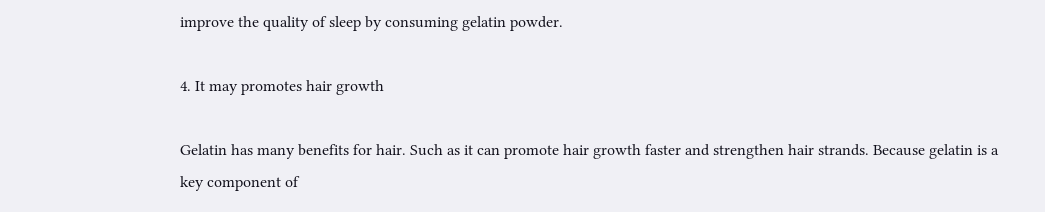improve the quality of sleep by consuming gelatin powder.

4. It may promotes hair growth

Gelatin has many benefits for hair. Such as it can promote hair growth faster and strengthen hair strands. Because gelatin is a key component of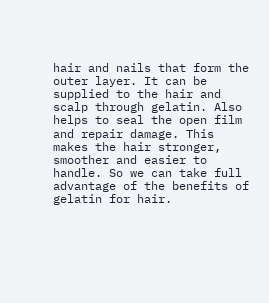hair and nails that form the outer layer. It can be supplied to the hair and scalp through gelatin. Also helps to seal the open film and repair damage. This makes the hair stronger, smoother and easier to handle. So we can take full advantage of the benefits of gelatin for hair.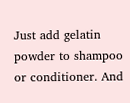Just add gelatin powder to shampoo or conditioner. And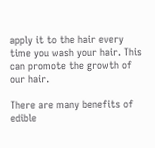apply it to the hair every time you wash your hair. This can promote the growth of our hair.

There are many benefits of edible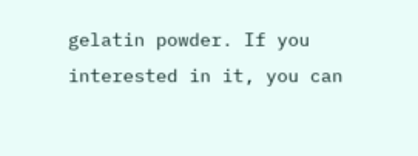gelatin powder. If you interested in it, you can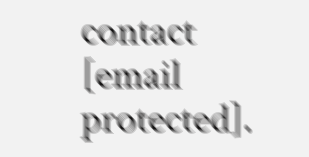contact [email protected].